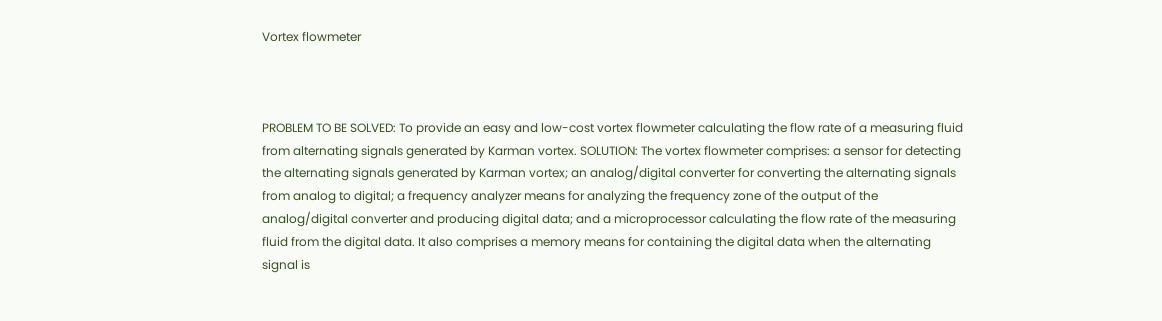Vortex flowmeter



PROBLEM TO BE SOLVED: To provide an easy and low-cost vortex flowmeter calculating the flow rate of a measuring fluid from alternating signals generated by Karman vortex. SOLUTION: The vortex flowmeter comprises: a sensor for detecting the alternating signals generated by Karman vortex; an analog/digital converter for converting the alternating signals from analog to digital; a frequency analyzer means for analyzing the frequency zone of the output of the analog/digital converter and producing digital data; and a microprocessor calculating the flow rate of the measuring fluid from the digital data. It also comprises a memory means for containing the digital data when the alternating signal is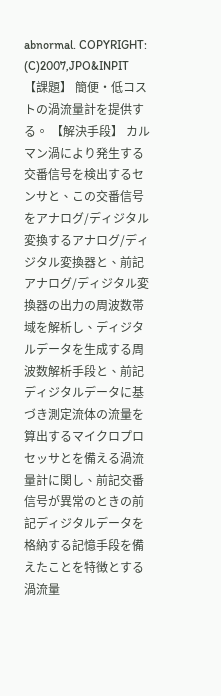abnormal. COPYRIGHT: (C)2007,JPO&INPIT
【課題】 簡便・低コストの渦流量計を提供する。 【解決手段】 カルマン渦により発生する交番信号を検出するセンサと、この交番信号をアナログ/ディジタル変換するアナログ/ディジタル変換器と、前記アナログ/ディジタル変換器の出力の周波数帯域を解析し、ディジタルデータを生成する周波数解析手段と、前記ディジタルデータに基づき測定流体の流量を算出するマイクロプロセッサとを備える渦流量計に関し、前記交番信号が異常のときの前記ディジタルデータを格納する記憶手段を備えたことを特徴とする渦流量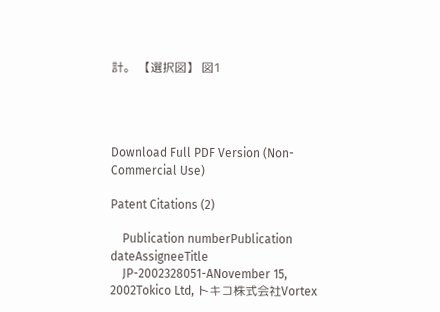計。 【選択図】 図1




Download Full PDF Version (Non-Commercial Use)

Patent Citations (2)

    Publication numberPublication dateAssigneeTitle
    JP-2002328051-ANovember 15, 2002Tokico Ltd, トキコ株式会社Vortex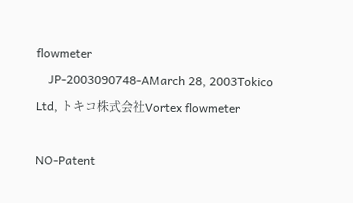flowmeter
    JP-2003090748-AMarch 28, 2003Tokico Ltd, トキコ株式会社Vortex flowmeter

NO-Patent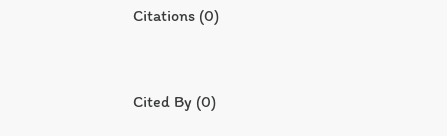Citations (0)


Cited By (0)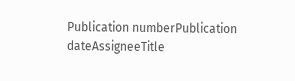Publication numberPublication dateAssigneeTitle